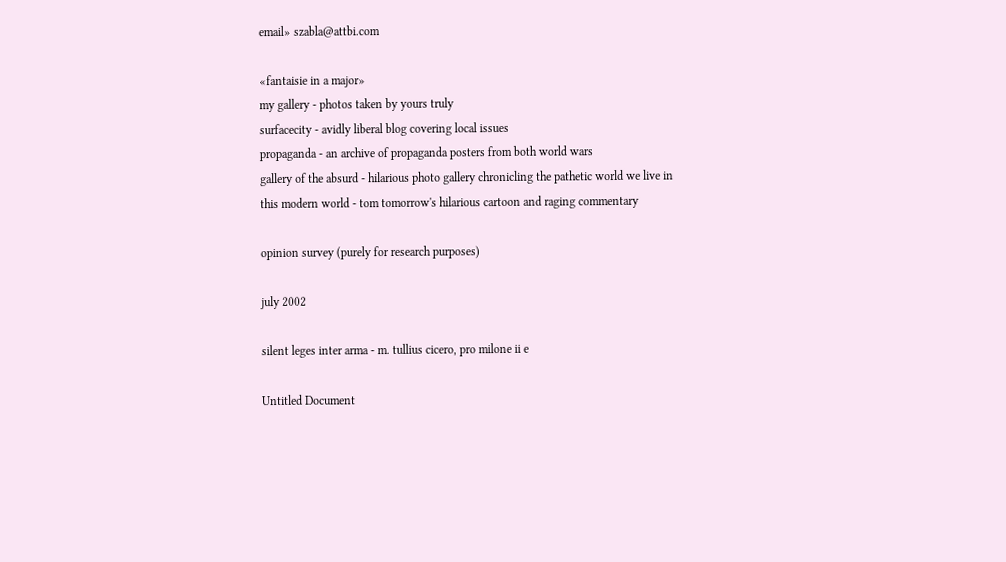email» szabla@attbi.com

«fantaisie in a major»
my gallery - photos taken by yours truly
surfacecity - avidly liberal blog covering local issues
propaganda - an archive of propaganda posters from both world wars
gallery of the absurd - hilarious photo gallery chronicling the pathetic world we live in
this modern world - tom tomorrow's hilarious cartoon and raging commentary

opinion survey (purely for research purposes)

july 2002

silent leges inter arma - m. tullius cicero, pro milone ii e

Untitled Document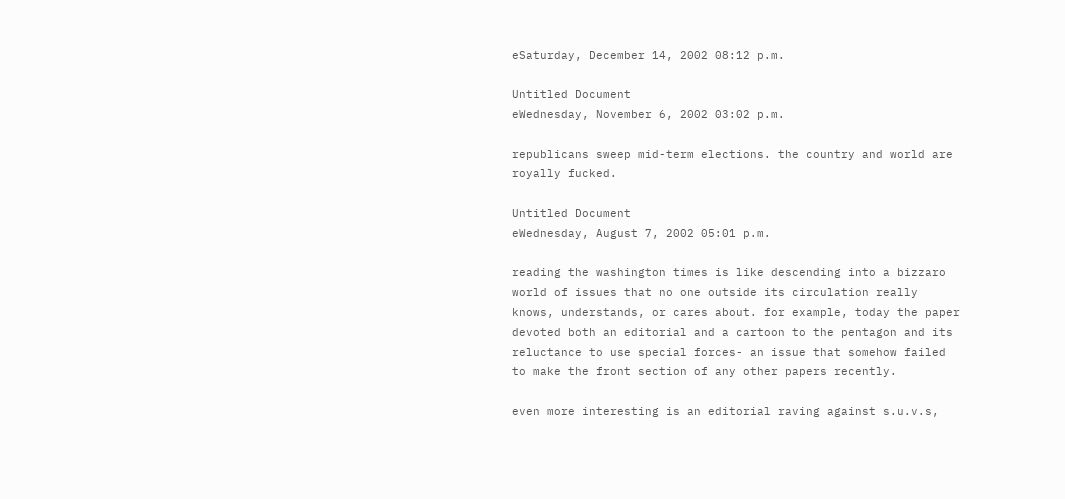eSaturday, December 14, 2002 08:12 p.m.

Untitled Document
eWednesday, November 6, 2002 03:02 p.m.

republicans sweep mid-term elections. the country and world are royally fucked.

Untitled Document
eWednesday, August 7, 2002 05:01 p.m.

reading the washington times is like descending into a bizzaro world of issues that no one outside its circulation really knows, understands, or cares about. for example, today the paper devoted both an editorial and a cartoon to the pentagon and its reluctance to use special forces- an issue that somehow failed to make the front section of any other papers recently.

even more interesting is an editorial raving against s.u.v.s,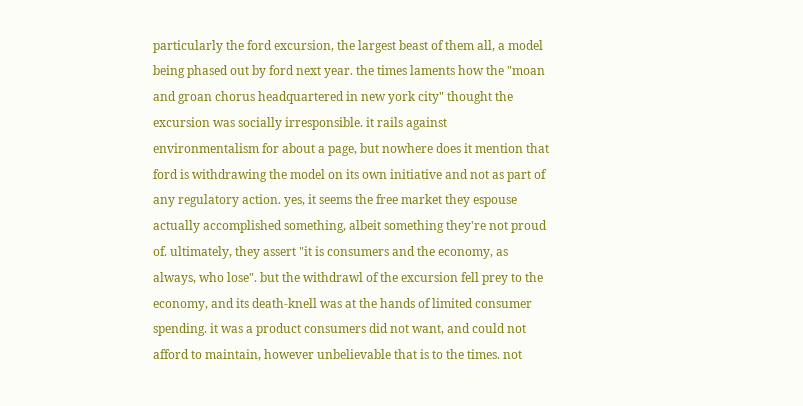particularly the ford excursion, the largest beast of them all, a model being phased out by ford next year. the times laments how the "moan and groan chorus headquartered in new york city" thought the excursion was socially irresponsible. it rails against environmentalism for about a page, but nowhere does it mention that ford is withdrawing the model on its own initiative and not as part of any regulatory action. yes, it seems the free market they espouse actually accomplished something, albeit something they're not proud of. ultimately, they assert "it is consumers and the economy, as always, who lose". but the withdrawl of the excursion fell prey to the economy, and its death-knell was at the hands of limited consumer spending. it was a product consumers did not want, and could not afford to maintain, however unbelievable that is to the times. not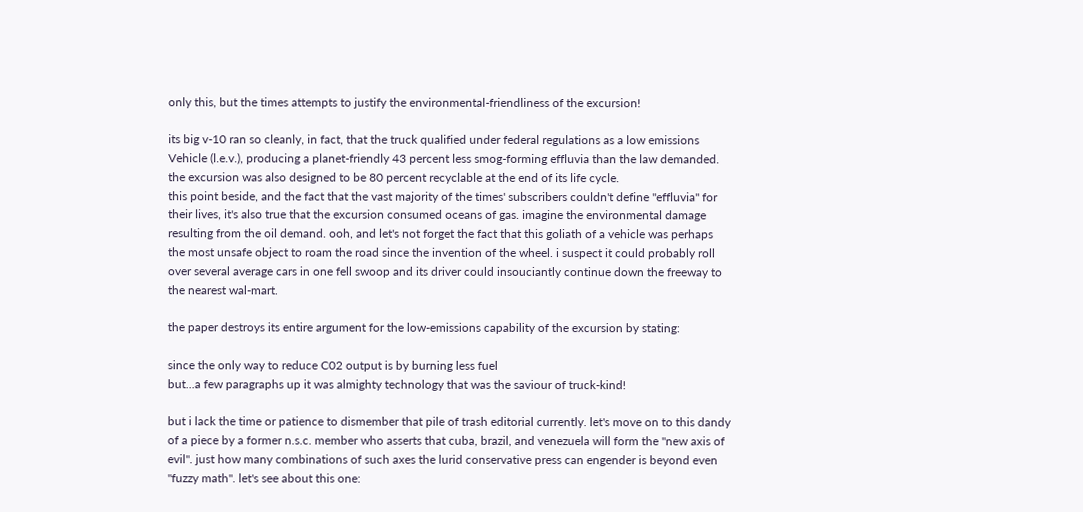only this, but the times attempts to justify the environmental-friendliness of the excursion!

its big v-10 ran so cleanly, in fact, that the truck qualified under federal regulations as a low emissions Vehicle (l.e.v.), producing a planet-friendly 43 percent less smog-forming effluvia than the law demanded. the excursion was also designed to be 80 percent recyclable at the end of its life cycle.
this point beside, and the fact that the vast majority of the times' subscribers couldn't define "effluvia" for their lives, it's also true that the excursion consumed oceans of gas. imagine the environmental damage resulting from the oil demand. ooh, and let's not forget the fact that this goliath of a vehicle was perhaps the most unsafe object to roam the road since the invention of the wheel. i suspect it could probably roll over several average cars in one fell swoop and its driver could insouciantly continue down the freeway to the nearest wal-mart.

the paper destroys its entire argument for the low-emissions capability of the excursion by stating:

since the only way to reduce C02 output is by burning less fuel
but...a few paragraphs up it was almighty technology that was the saviour of truck-kind!

but i lack the time or patience to dismember that pile of trash editorial currently. let's move on to this dandy of a piece by a former n.s.c. member who asserts that cuba, brazil, and venezuela will form the "new axis of evil". just how many combinations of such axes the lurid conservative press can engender is beyond even "fuzzy math". let's see about this one: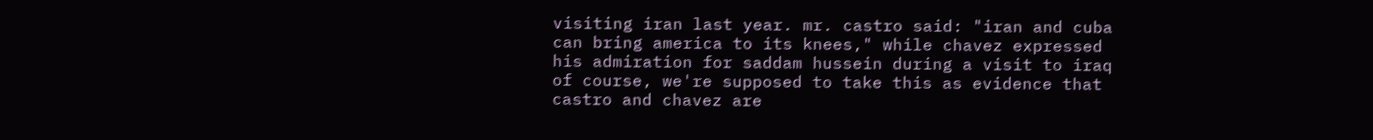visiting iran last year. mr. castro said: "iran and cuba can bring america to its knees," while chavez expressed his admiration for saddam hussein during a visit to iraq
of course, we're supposed to take this as evidence that castro and chavez are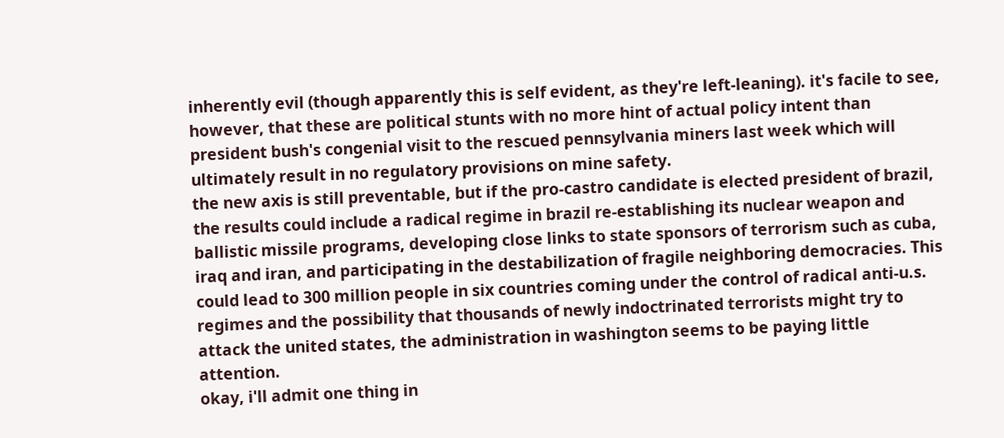inherently evil (though apparently this is self evident, as they're left-leaning). it's facile to see, however, that these are political stunts with no more hint of actual policy intent than president bush's congenial visit to the rescued pennsylvania miners last week which will ultimately result in no regulatory provisions on mine safety.
the new axis is still preventable, but if the pro-castro candidate is elected president of brazil, the results could include a radical regime in brazil re-establishing its nuclear weapon and ballistic missile programs, developing close links to state sponsors of terrorism such as cuba, iraq and iran, and participating in the destabilization of fragile neighboring democracies. This could lead to 300 million people in six countries coming under the control of radical anti-u.s. regimes and the possibility that thousands of newly indoctrinated terrorists might try to attack the united states, the administration in washington seems to be paying little attention.
okay, i'll admit one thing in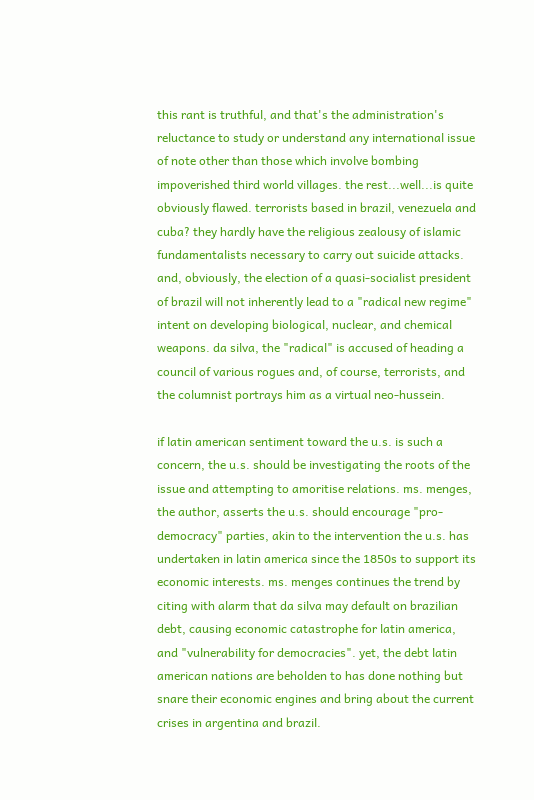this rant is truthful, and that's the administration's reluctance to study or understand any international issue of note other than those which involve bombing impoverished third world villages. the rest...well...is quite obviously flawed. terrorists based in brazil, venezuela and cuba? they hardly have the religious zealousy of islamic fundamentalists necessary to carry out suicide attacks. and, obviously, the election of a quasi-socialist president of brazil will not inherently lead to a "radical new regime" intent on developing biological, nuclear, and chemical weapons. da silva, the "radical" is accused of heading a council of various rogues and, of course, terrorists, and the columnist portrays him as a virtual neo-hussein.

if latin american sentiment toward the u.s. is such a concern, the u.s. should be investigating the roots of the issue and attempting to amoritise relations. ms. menges, the author, asserts the u.s. should encourage "pro-democracy" parties, akin to the intervention the u.s. has undertaken in latin america since the 1850s to support its economic interests. ms. menges continues the trend by citing with alarm that da silva may default on brazilian debt, causing economic catastrophe for latin america, and "vulnerability for democracies". yet, the debt latin american nations are beholden to has done nothing but snare their economic engines and bring about the current crises in argentina and brazil.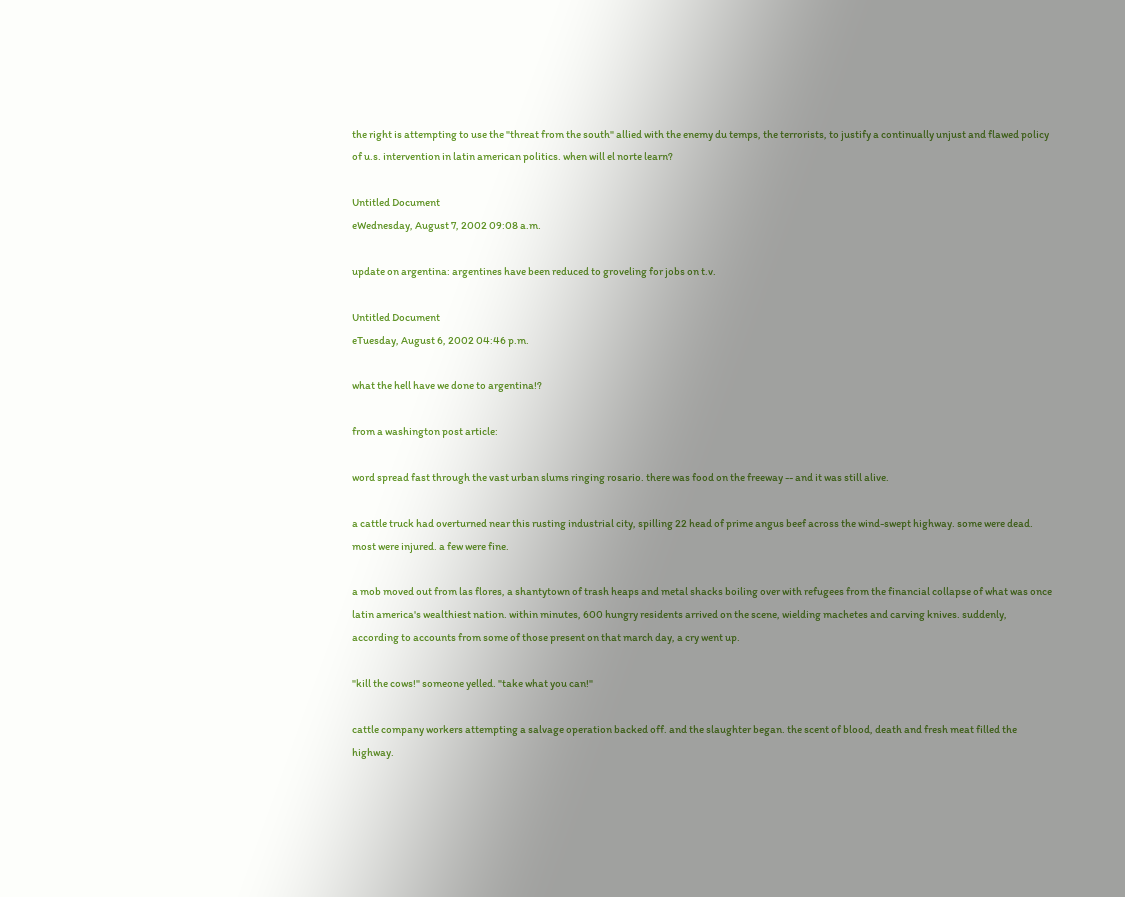the right is attempting to use the "threat from the south" allied with the enemy du temps, the terrorists, to justify a continually unjust and flawed policy of u.s. intervention in latin american politics. when will el norte learn?

Untitled Document
eWednesday, August 7, 2002 09:08 a.m.

update on argentina: argentines have been reduced to groveling for jobs on t.v.

Untitled Document
eTuesday, August 6, 2002 04:46 p.m.

what the hell have we done to argentina!?

from a washington post article:

word spread fast through the vast urban slums ringing rosario. there was food on the freeway -- and it was still alive.

a cattle truck had overturned near this rusting industrial city, spilling 22 head of prime angus beef across the wind-swept highway. some were dead. most were injured. a few were fine.

a mob moved out from las flores, a shantytown of trash heaps and metal shacks boiling over with refugees from the financial collapse of what was once latin america's wealthiest nation. within minutes, 600 hungry residents arrived on the scene, wielding machetes and carving knives. suddenly, according to accounts from some of those present on that march day, a cry went up.

"kill the cows!" someone yelled. "take what you can!"

cattle company workers attempting a salvage operation backed off. and the slaughter began. the scent of blood, death and fresh meat filled the highway.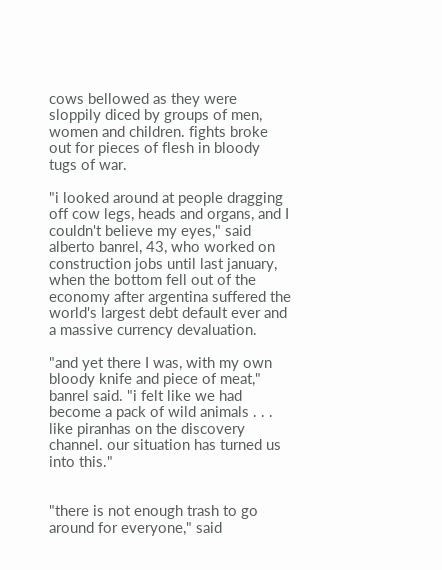cows bellowed as they were sloppily diced by groups of men, women and children. fights broke out for pieces of flesh in bloody tugs of war.

"i looked around at people dragging off cow legs, heads and organs, and I couldn't believe my eyes," said alberto banrel, 43, who worked on construction jobs until last january, when the bottom fell out of the economy after argentina suffered the world's largest debt default ever and a massive currency devaluation.

"and yet there I was, with my own bloody knife and piece of meat," banrel said. "i felt like we had become a pack of wild animals . . . like piranhas on the discovery channel. our situation has turned us into this."


"there is not enough trash to go around for everyone," said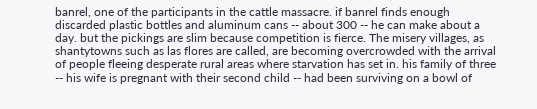banrel, one of the participants in the cattle massacre. if banrel finds enough discarded plastic bottles and aluminum cans -- about 300 -- he can make about a day. but the pickings are slim because competition is fierce. The misery villages, as shantytowns such as las flores are called, are becoming overcrowded with the arrival of people fleeing desperate rural areas where starvation has set in. his family of three -- his wife is pregnant with their second child -- had been surviving on a bowl of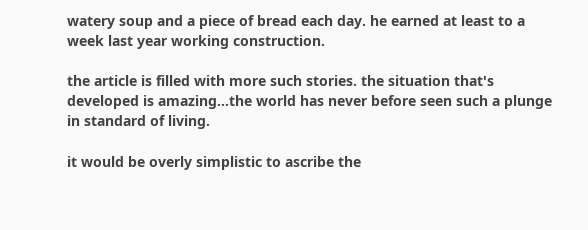watery soup and a piece of bread each day. he earned at least to a week last year working construction.

the article is filled with more such stories. the situation that's developed is amazing...the world has never before seen such a plunge in standard of living.

it would be overly simplistic to ascribe the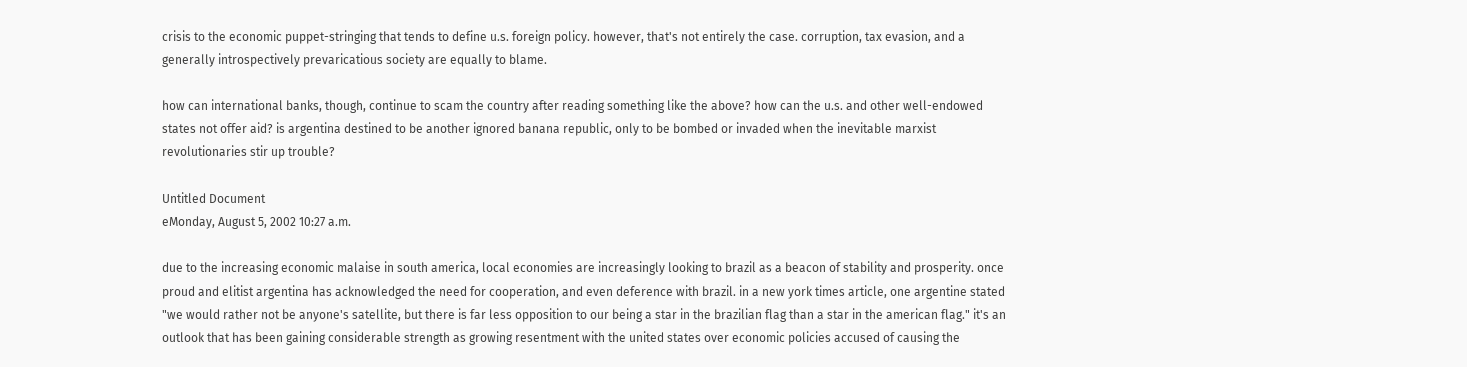crisis to the economic puppet-stringing that tends to define u.s. foreign policy. however, that's not entirely the case. corruption, tax evasion, and a generally introspectively prevaricatious society are equally to blame.

how can international banks, though, continue to scam the country after reading something like the above? how can the u.s. and other well-endowed states not offer aid? is argentina destined to be another ignored banana republic, only to be bombed or invaded when the inevitable marxist revolutionaries stir up trouble?

Untitled Document
eMonday, August 5, 2002 10:27 a.m.

due to the increasing economic malaise in south america, local economies are increasingly looking to brazil as a beacon of stability and prosperity. once proud and elitist argentina has acknowledged the need for cooperation, and even deference with brazil. in a new york times article, one argentine stated "we would rather not be anyone's satellite, but there is far less opposition to our being a star in the brazilian flag than a star in the american flag." it's an outlook that has been gaining considerable strength as growing resentment with the united states over economic policies accused of causing the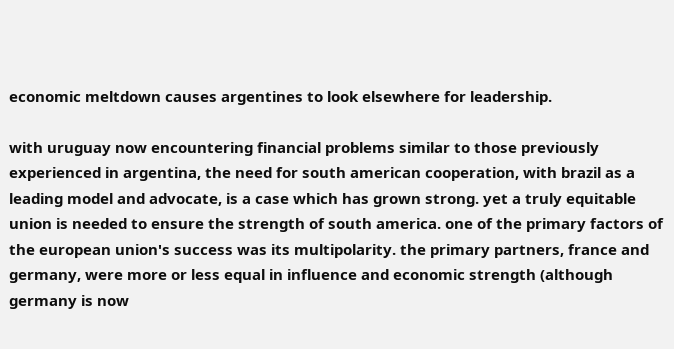economic meltdown causes argentines to look elsewhere for leadership.

with uruguay now encountering financial problems similar to those previously experienced in argentina, the need for south american cooperation, with brazil as a leading model and advocate, is a case which has grown strong. yet a truly equitable union is needed to ensure the strength of south america. one of the primary factors of the european union's success was its multipolarity. the primary partners, france and germany, were more or less equal in influence and economic strength (although germany is now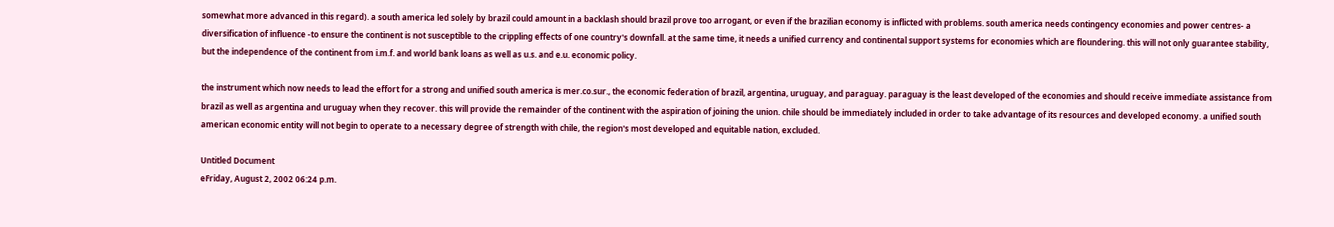somewhat more advanced in this regard). a south america led solely by brazil could amount in a backlash should brazil prove too arrogant, or even if the brazilian economy is inflicted with problems. south america needs contingency economies and power centres- a diversification of influence -to ensure the continent is not susceptible to the crippling effects of one country's downfall. at the same time, it needs a unified currency and continental support systems for economies which are floundering. this will not only guarantee stability, but the independence of the continent from i.m.f. and world bank loans as well as u.s. and e.u. economic policy.

the instrument which now needs to lead the effort for a strong and unified south america is mer.co.sur., the economic federation of brazil, argentina, uruguay, and paraguay. paraguay is the least developed of the economies and should receive immediate assistance from brazil as well as argentina and uruguay when they recover. this will provide the remainder of the continent with the aspiration of joining the union. chile should be immediately included in order to take advantage of its resources and developed economy. a unified south american economic entity will not begin to operate to a necessary degree of strength with chile, the region's most developed and equitable nation, excluded.

Untitled Document
eFriday, August 2, 2002 06:24 p.m.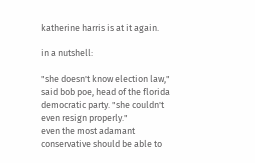katherine harris is at it again.

in a nutshell:

"she doesn't know election law," said bob poe, head of the florida democratic party. "she couldn't even resign properly."
even the most adamant conservative should be able to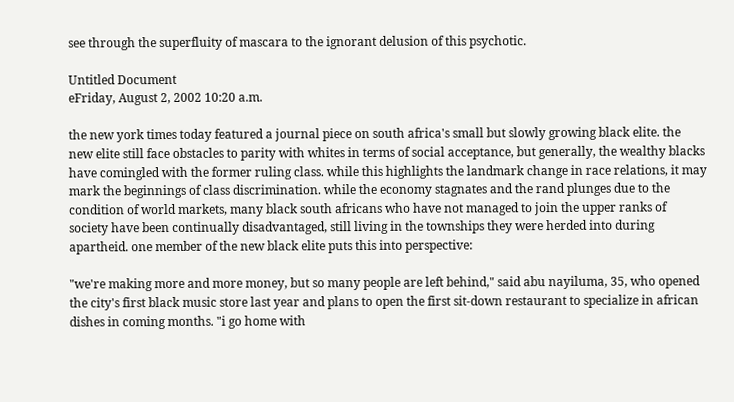see through the superfluity of mascara to the ignorant delusion of this psychotic.

Untitled Document
eFriday, August 2, 2002 10:20 a.m.

the new york times today featured a journal piece on south africa's small but slowly growing black elite. the new elite still face obstacles to parity with whites in terms of social acceptance, but generally, the wealthy blacks have comingled with the former ruling class. while this highlights the landmark change in race relations, it may mark the beginnings of class discrimination. while the economy stagnates and the rand plunges due to the condition of world markets, many black south africans who have not managed to join the upper ranks of society have been continually disadvantaged, still living in the townships they were herded into during apartheid. one member of the new black elite puts this into perspective:

"we're making more and more money, but so many people are left behind," said abu nayiluma, 35, who opened the city's first black music store last year and plans to open the first sit-down restaurant to specialize in african dishes in coming months. "i go home with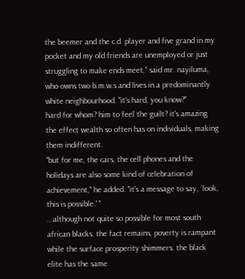the beemer and the c.d. player and five grand in my pocket and my old friends are unemployed or just struggling to make ends meet," said mr. nayiluma, who owns two b.m.w.s and lives in a predominantly white neighbourhood. "it's hard, you know?"
hard for whom? him to feel the guilt? it's amazing the effect wealth so often has on individuals, making them indifferent.
"but for me, the cars, the cell phones and the holidays are also some kind of celebration of achievement," he added. "it's a message to say, `look, this is possible.' "
...although not quite so possible for most south african blacks. the fact remains, poverty is rampant while the surface prosperity shimmers. the black elite has the same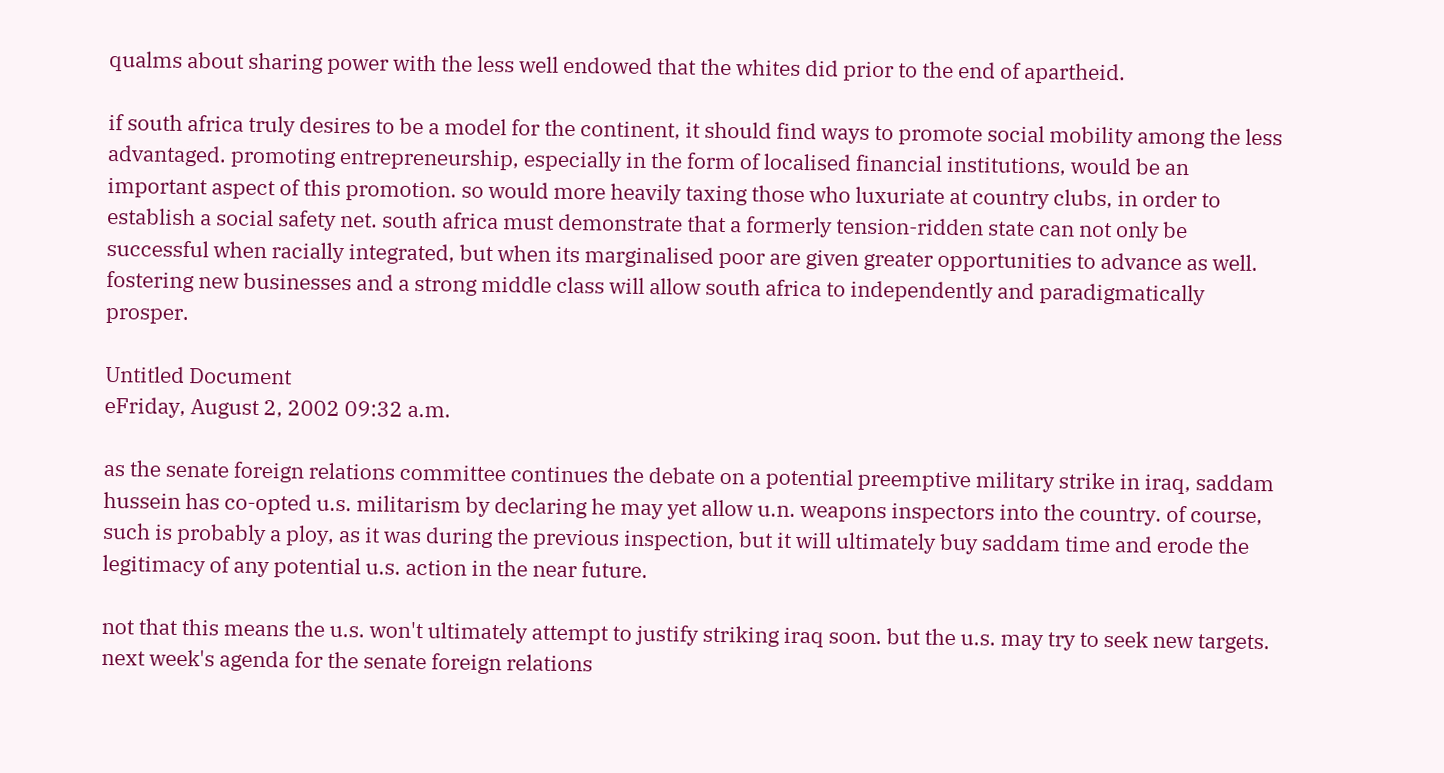qualms about sharing power with the less well endowed that the whites did prior to the end of apartheid.

if south africa truly desires to be a model for the continent, it should find ways to promote social mobility among the less advantaged. promoting entrepreneurship, especially in the form of localised financial institutions, would be an important aspect of this promotion. so would more heavily taxing those who luxuriate at country clubs, in order to establish a social safety net. south africa must demonstrate that a formerly tension-ridden state can not only be successful when racially integrated, but when its marginalised poor are given greater opportunities to advance as well. fostering new businesses and a strong middle class will allow south africa to independently and paradigmatically prosper.

Untitled Document
eFriday, August 2, 2002 09:32 a.m.

as the senate foreign relations committee continues the debate on a potential preemptive military strike in iraq, saddam hussein has co-opted u.s. militarism by declaring he may yet allow u.n. weapons inspectors into the country. of course, such is probably a ploy, as it was during the previous inspection, but it will ultimately buy saddam time and erode the legitimacy of any potential u.s. action in the near future.

not that this means the u.s. won't ultimately attempt to justify striking iraq soon. but the u.s. may try to seek new targets. next week's agenda for the senate foreign relations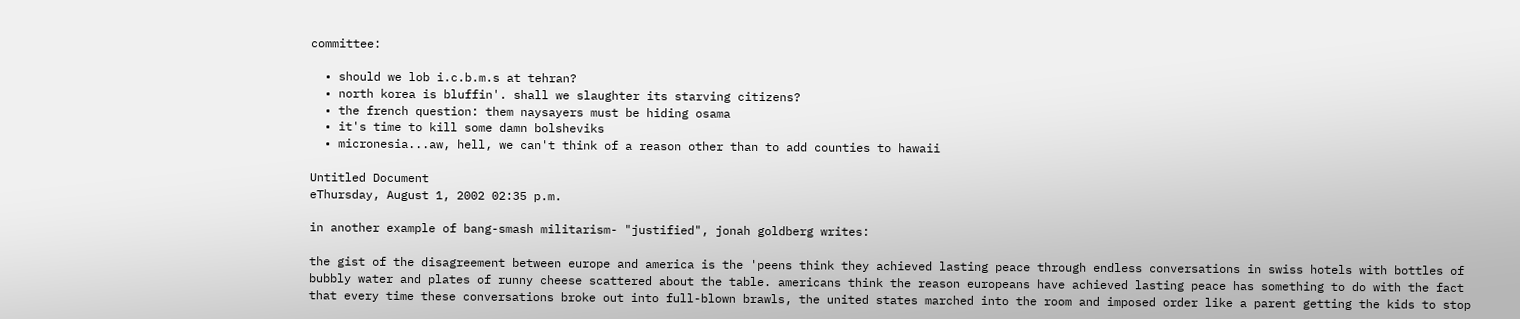committee:

  • should we lob i.c.b.m.s at tehran?
  • north korea is bluffin'. shall we slaughter its starving citizens?
  • the french question: them naysayers must be hiding osama
  • it's time to kill some damn bolsheviks
  • micronesia...aw, hell, we can't think of a reason other than to add counties to hawaii

Untitled Document
eThursday, August 1, 2002 02:35 p.m.

in another example of bang-smash militarism- "justified", jonah goldberg writes:

the gist of the disagreement between europe and america is the 'peens think they achieved lasting peace through endless conversations in swiss hotels with bottles of bubbly water and plates of runny cheese scattered about the table. americans think the reason europeans have achieved lasting peace has something to do with the fact that every time these conversations broke out into full-blown brawls, the united states marched into the room and imposed order like a parent getting the kids to stop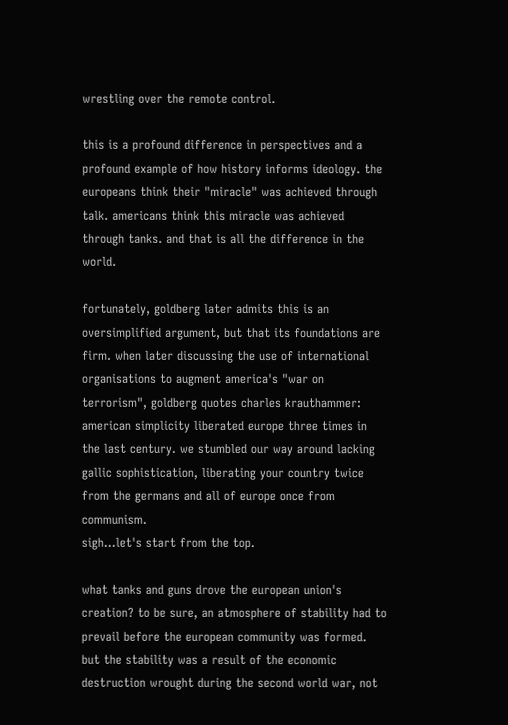wrestling over the remote control.

this is a profound difference in perspectives and a profound example of how history informs ideology. the europeans think their "miracle" was achieved through talk. americans think this miracle was achieved through tanks. and that is all the difference in the world.

fortunately, goldberg later admits this is an oversimplified argument, but that its foundations are firm. when later discussing the use of international organisations to augment america's "war on terrorism", goldberg quotes charles krauthammer:
american simplicity liberated europe three times in the last century. we stumbled our way around lacking gallic sophistication, liberating your country twice from the germans and all of europe once from communism.
sigh...let's start from the top.

what tanks and guns drove the european union's creation? to be sure, an atmosphere of stability had to prevail before the european community was formed. but the stability was a result of the economic destruction wrought during the second world war, not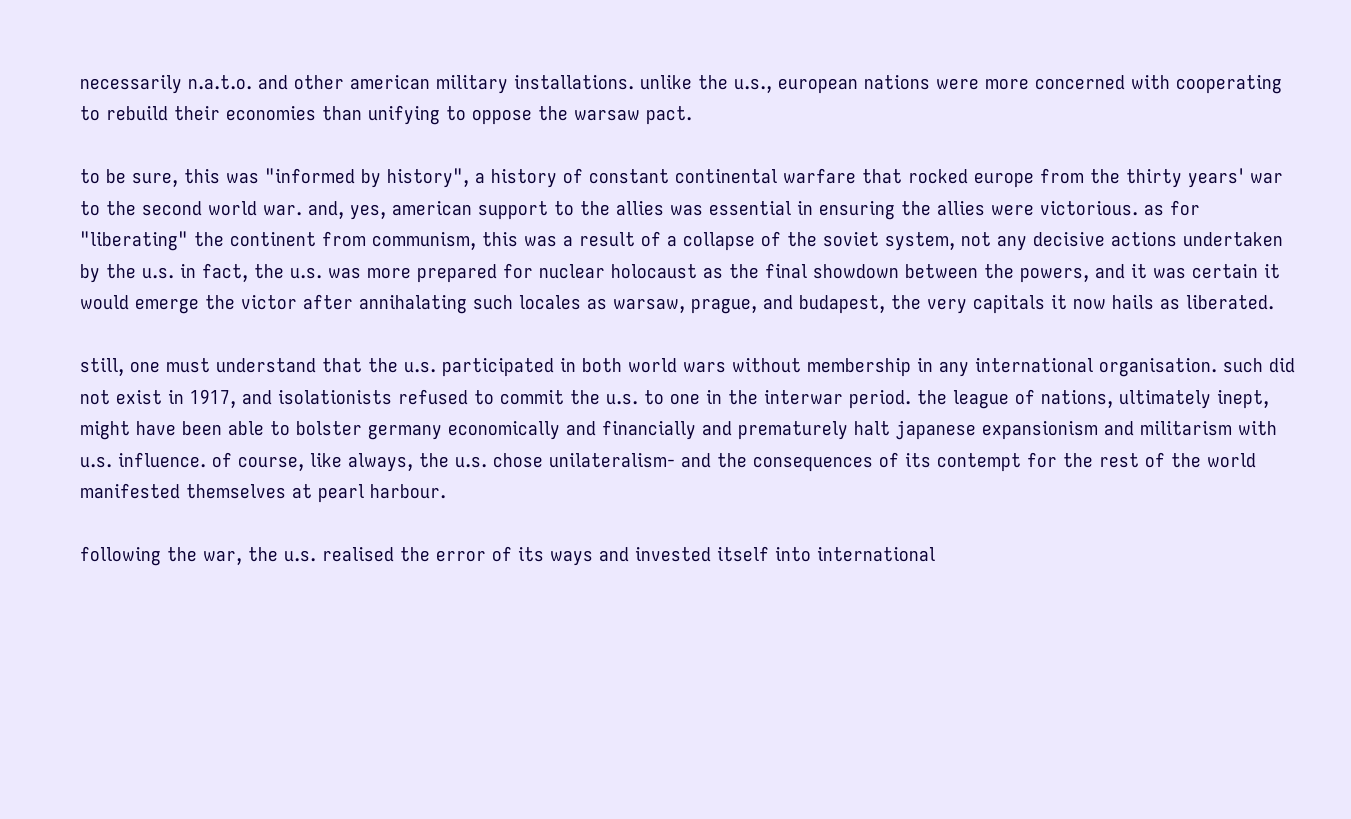necessarily n.a.t.o. and other american military installations. unlike the u.s., european nations were more concerned with cooperating to rebuild their economies than unifying to oppose the warsaw pact.

to be sure, this was "informed by history", a history of constant continental warfare that rocked europe from the thirty years' war to the second world war. and, yes, american support to the allies was essential in ensuring the allies were victorious. as for "liberating" the continent from communism, this was a result of a collapse of the soviet system, not any decisive actions undertaken by the u.s. in fact, the u.s. was more prepared for nuclear holocaust as the final showdown between the powers, and it was certain it would emerge the victor after annihalating such locales as warsaw, prague, and budapest, the very capitals it now hails as liberated.

still, one must understand that the u.s. participated in both world wars without membership in any international organisation. such did not exist in 1917, and isolationists refused to commit the u.s. to one in the interwar period. the league of nations, ultimately inept, might have been able to bolster germany economically and financially and prematurely halt japanese expansionism and militarism with u.s. influence. of course, like always, the u.s. chose unilateralism- and the consequences of its contempt for the rest of the world manifested themselves at pearl harbour.

following the war, the u.s. realised the error of its ways and invested itself into international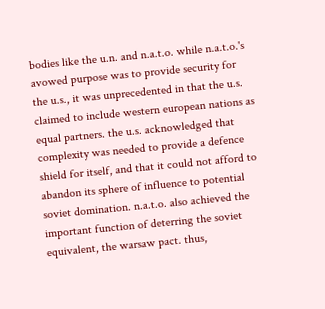bodies like the u.n. and n.a.t.o. while n.a.t.o.'s avowed purpose was to provide security for the u.s., it was unprecedented in that the u.s. claimed to include western european nations as equal partners. the u.s. acknowledged that complexity was needed to provide a defence shield for itself, and that it could not afford to abandon its sphere of influence to potential soviet domination. n.a.t.o. also achieved the important function of deterring the soviet equivalent, the warsaw pact. thus,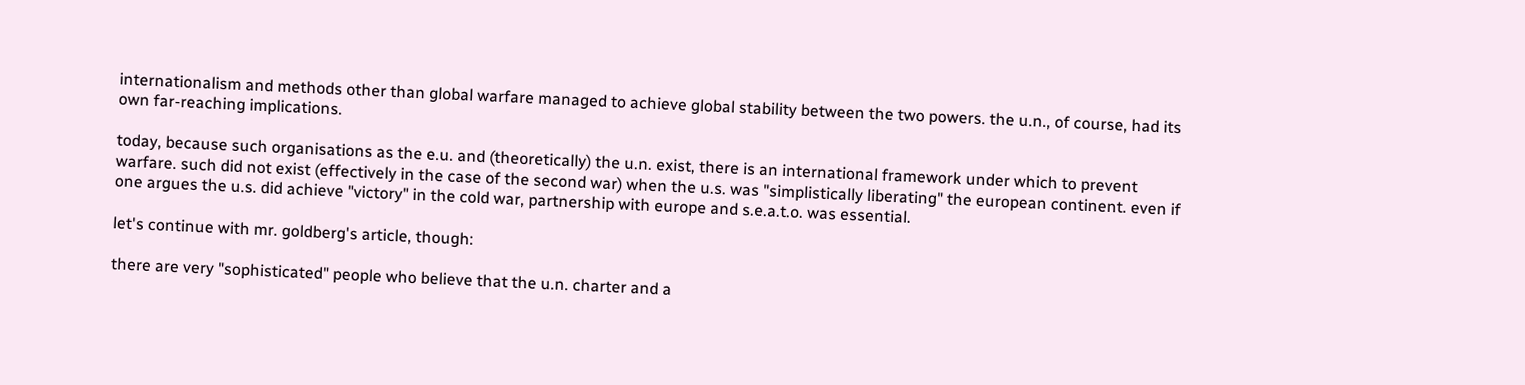internationalism and methods other than global warfare managed to achieve global stability between the two powers. the u.n., of course, had its own far-reaching implications.

today, because such organisations as the e.u. and (theoretically) the u.n. exist, there is an international framework under which to prevent warfare. such did not exist (effectively in the case of the second war) when the u.s. was "simplistically liberating" the european continent. even if one argues the u.s. did achieve "victory" in the cold war, partnership with europe and s.e.a.t.o. was essential.

let's continue with mr. goldberg's article, though:

there are very "sophisticated" people who believe that the u.n. charter and a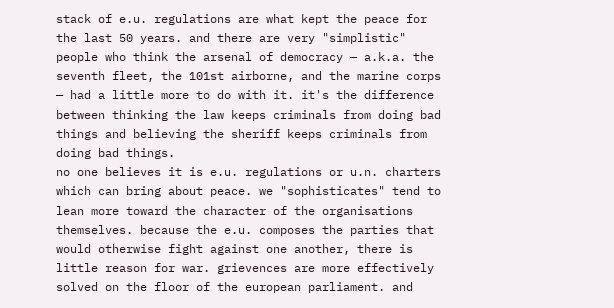stack of e.u. regulations are what kept the peace for the last 50 years. and there are very "simplistic" people who think the arsenal of democracy — a.k.a. the seventh fleet, the 101st airborne, and the marine corps — had a little more to do with it. it's the difference between thinking the law keeps criminals from doing bad things and believing the sheriff keeps criminals from doing bad things.
no one believes it is e.u. regulations or u.n. charters which can bring about peace. we "sophisticates" tend to lean more toward the character of the organisations themselves. because the e.u. composes the parties that would otherwise fight against one another, there is little reason for war. grievences are more effectively solved on the floor of the european parliament. and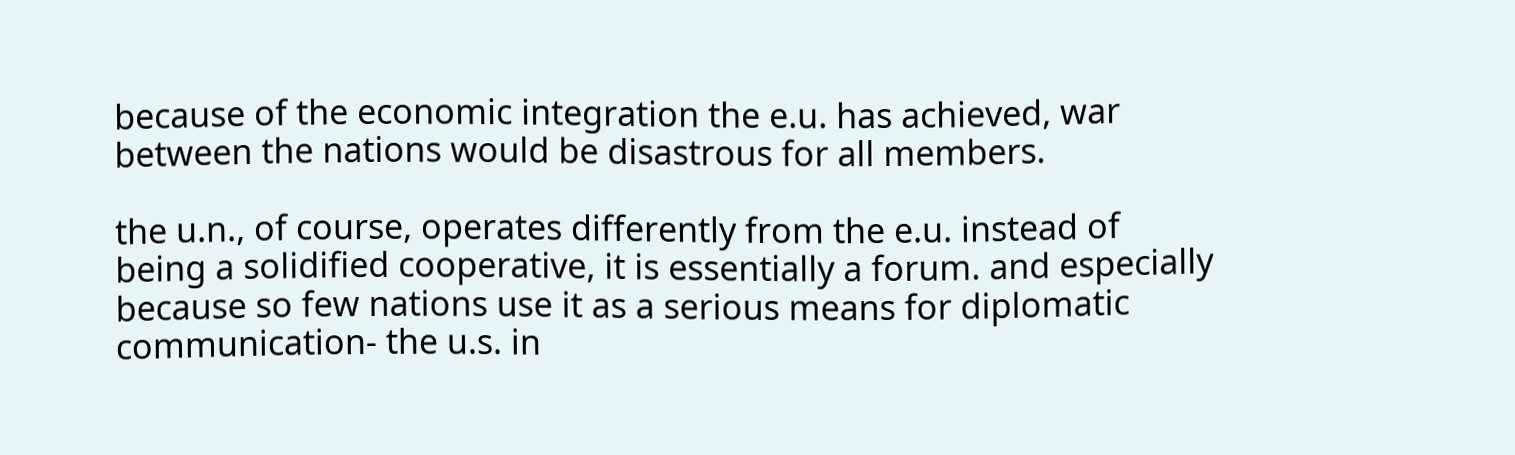because of the economic integration the e.u. has achieved, war between the nations would be disastrous for all members.

the u.n., of course, operates differently from the e.u. instead of being a solidified cooperative, it is essentially a forum. and especially because so few nations use it as a serious means for diplomatic communication- the u.s. in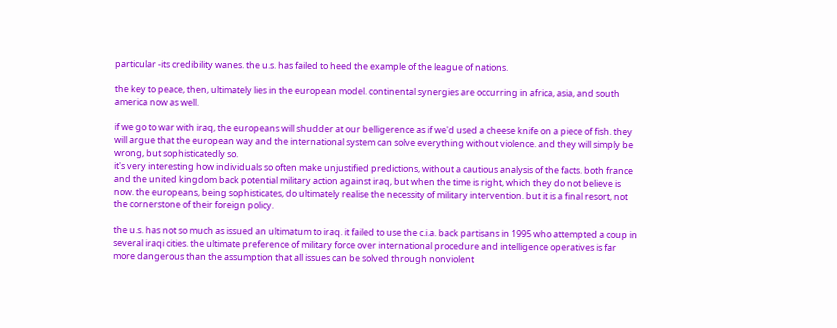particular -its credibility wanes. the u.s. has failed to heed the example of the league of nations.

the key to peace, then, ultimately lies in the european model. continental synergies are occurring in africa, asia, and south america now as well.

if we go to war with iraq, the europeans will shudder at our belligerence as if we'd used a cheese knife on a piece of fish. they will argue that the european way and the international system can solve everything without violence. and they will simply be wrong, but sophisticatedly so.
it's very interesting how individuals so often make unjustified predictions, without a cautious analysis of the facts. both france and the united kingdom back potential military action against iraq, but when the time is right, which they do not believe is now. the europeans, being sophisticates, do ultimately realise the necessity of military intervention. but it is a final resort, not the cornerstone of their foreign policy.

the u.s. has not so much as issued an ultimatum to iraq. it failed to use the c.i.a. back partisans in 1995 who attempted a coup in several iraqi cities. the ultimate preference of military force over international procedure and intelligence operatives is far more dangerous than the assumption that all issues can be solved through nonviolent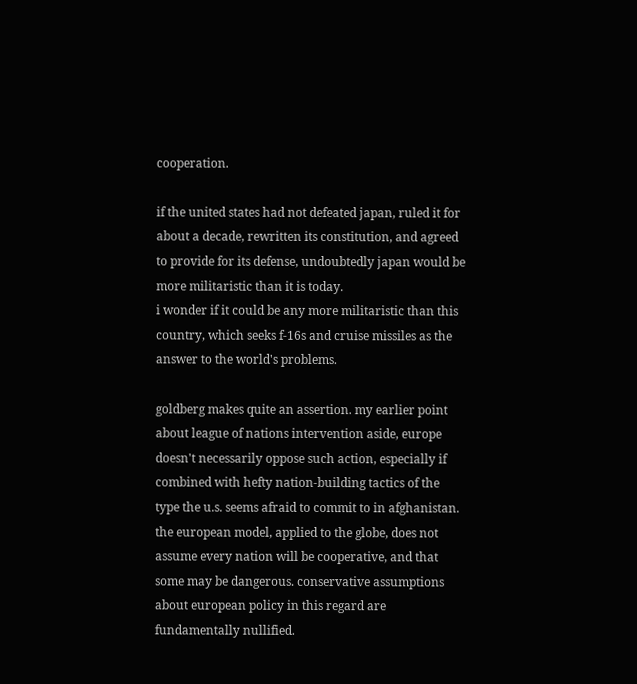cooperation.

if the united states had not defeated japan, ruled it for about a decade, rewritten its constitution, and agreed to provide for its defense, undoubtedly japan would be more militaristic than it is today.
i wonder if it could be any more militaristic than this country, which seeks f-16s and cruise missiles as the answer to the world's problems.

goldberg makes quite an assertion. my earlier point about league of nations intervention aside, europe doesn't necessarily oppose such action, especially if combined with hefty nation-building tactics of the type the u.s. seems afraid to commit to in afghanistan. the european model, applied to the globe, does not assume every nation will be cooperative, and that some may be dangerous. conservative assumptions about european policy in this regard are fundamentally nullified.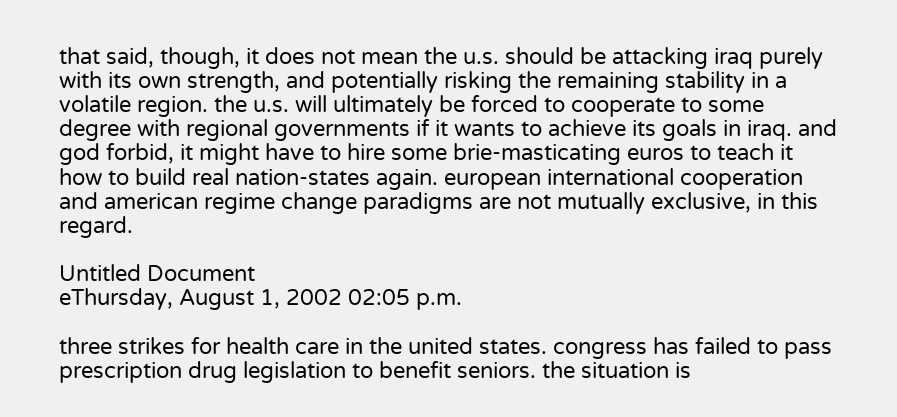that said, though, it does not mean the u.s. should be attacking iraq purely with its own strength, and potentially risking the remaining stability in a volatile region. the u.s. will ultimately be forced to cooperate to some degree with regional governments if it wants to achieve its goals in iraq. and god forbid, it might have to hire some brie-masticating euros to teach it how to build real nation-states again. european international cooperation and american regime change paradigms are not mutually exclusive, in this regard.

Untitled Document
eThursday, August 1, 2002 02:05 p.m.

three strikes for health care in the united states. congress has failed to pass prescription drug legislation to benefit seniors. the situation is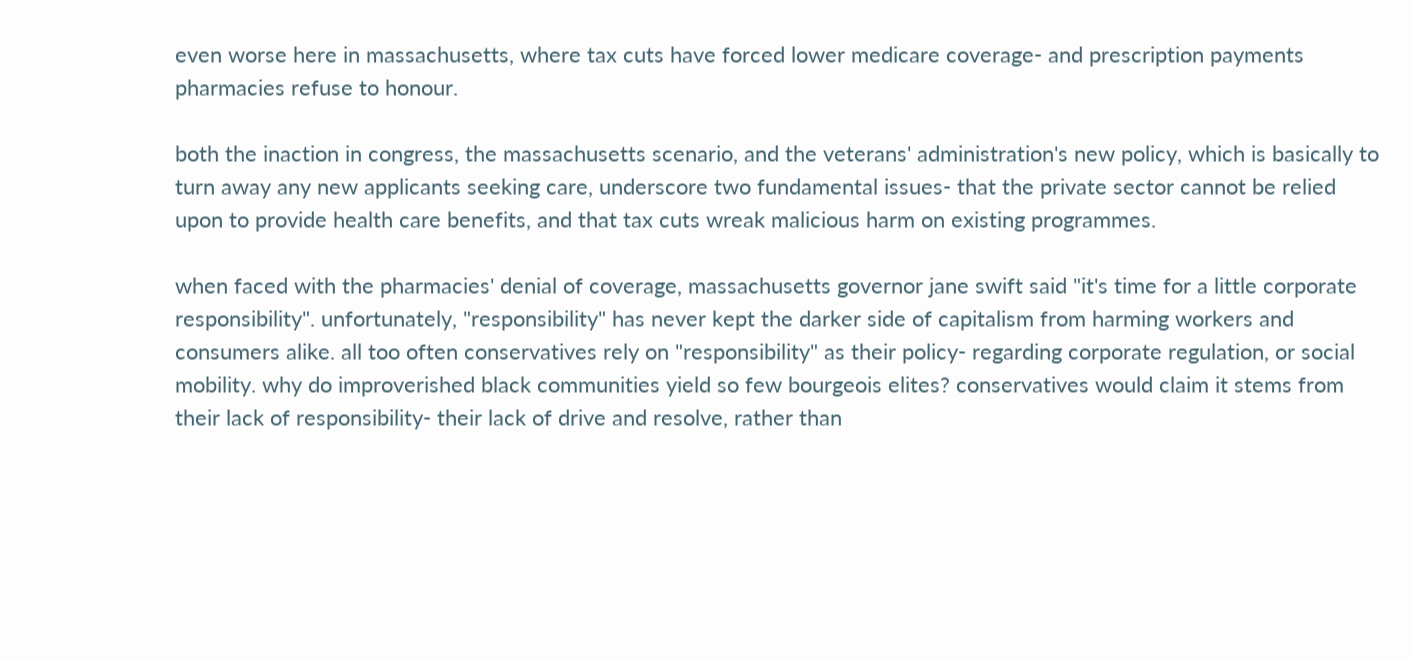even worse here in massachusetts, where tax cuts have forced lower medicare coverage- and prescription payments pharmacies refuse to honour.

both the inaction in congress, the massachusetts scenario, and the veterans' administration's new policy, which is basically to turn away any new applicants seeking care, underscore two fundamental issues- that the private sector cannot be relied upon to provide health care benefits, and that tax cuts wreak malicious harm on existing programmes.

when faced with the pharmacies' denial of coverage, massachusetts governor jane swift said "it's time for a little corporate responsibility". unfortunately, "responsibility" has never kept the darker side of capitalism from harming workers and consumers alike. all too often conservatives rely on "responsibility" as their policy- regarding corporate regulation, or social mobility. why do improverished black communities yield so few bourgeois elites? conservatives would claim it stems from their lack of responsibility- their lack of drive and resolve, rather than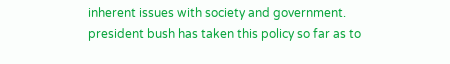inherent issues with society and government. president bush has taken this policy so far as to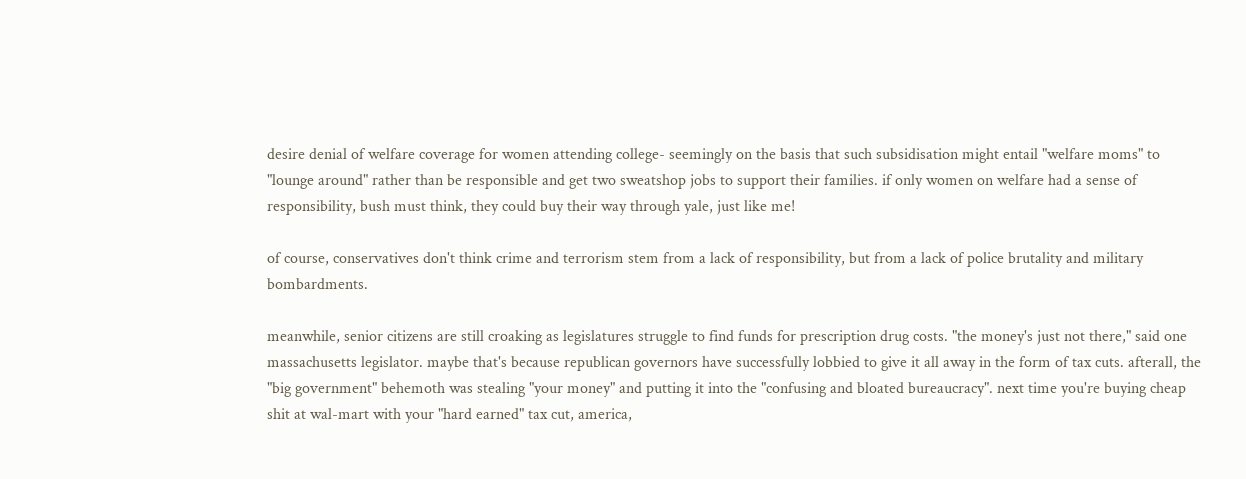desire denial of welfare coverage for women attending college- seemingly on the basis that such subsidisation might entail "welfare moms" to "lounge around" rather than be responsible and get two sweatshop jobs to support their families. if only women on welfare had a sense of responsibility, bush must think, they could buy their way through yale, just like me!

of course, conservatives don't think crime and terrorism stem from a lack of responsibility, but from a lack of police brutality and military bombardments.

meanwhile, senior citizens are still croaking as legislatures struggle to find funds for prescription drug costs. "the money's just not there," said one massachusetts legislator. maybe that's because republican governors have successfully lobbied to give it all away in the form of tax cuts. afterall, the "big government" behemoth was stealing "your money" and putting it into the "confusing and bloated bureaucracy". next time you're buying cheap shit at wal-mart with your "hard earned" tax cut, america,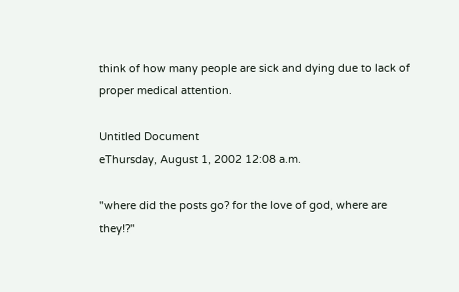think of how many people are sick and dying due to lack of proper medical attention.

Untitled Document
eThursday, August 1, 2002 12:08 a.m.

"where did the posts go? for the love of god, where are they!?"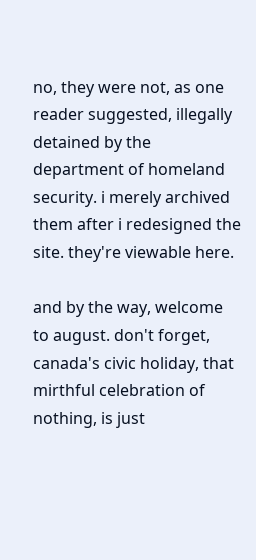no, they were not, as one reader suggested, illegally detained by the department of homeland security. i merely archived them after i redesigned the site. they're viewable here.

and by the way, welcome to august. don't forget, canada's civic holiday, that mirthful celebration of nothing, is just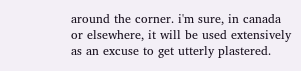around the corner. i'm sure, in canada or elsewhere, it will be used extensively as an excuse to get utterly plastered.